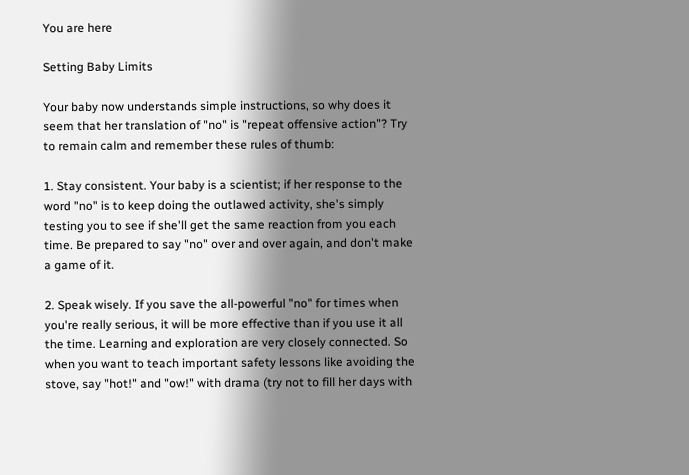You are here

Setting Baby Limits

Your baby now understands simple instructions, so why does it seem that her translation of "no" is "repeat offensive action"? Try to remain calm and remember these rules of thumb:

1. Stay consistent. Your baby is a scientist; if her response to the word "no" is to keep doing the outlawed activity, she's simply testing you to see if she'll get the same reaction from you each time. Be prepared to say "no" over and over again, and don't make a game of it.

2. Speak wisely. If you save the all-powerful "no" for times when you're really serious, it will be more effective than if you use it all the time. Learning and exploration are very closely connected. So when you want to teach important safety lessons like avoiding the stove, say "hot!" and "ow!" with drama (try not to fill her days with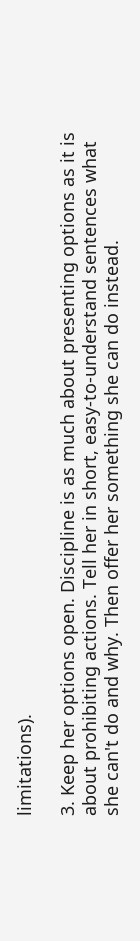limitations).

3. Keep her options open. Discipline is as much about presenting options as it is about prohibiting actions. Tell her in short, easy-to-understand sentences what she can't do and why. Then offer her something she can do instead.